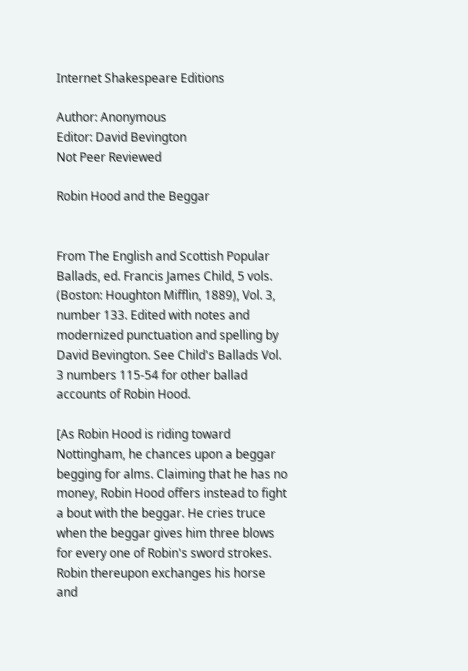Internet Shakespeare Editions

Author: Anonymous
Editor: David Bevington
Not Peer Reviewed

Robin Hood and the Beggar


From The English and Scottish Popular Ballads, ed. Francis James Child, 5 vols. (Boston: Houghton Mifflin, 1889), Vol. 3, number 133. Edited with notes and modernized punctuation and spelling by David Bevington. See Child's Ballads Vol. 3 numbers 115-54 for other ballad accounts of Robin Hood.

[As Robin Hood is riding toward Nottingham, he chances upon a beggar begging for alms. Claiming that he has no money, Robin Hood offers instead to fight a bout with the beggar. He cries truce when the beggar gives him three blows for every one of Robin's sword strokes. Robin thereupon exchanges his horse and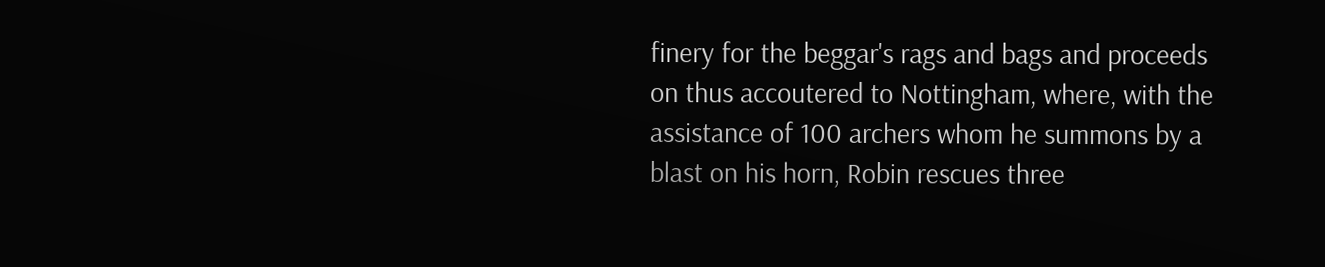finery for the beggar's rags and bags and proceeds on thus accoutered to Nottingham, where, with the assistance of 100 archers whom he summons by a blast on his horn, Robin rescues three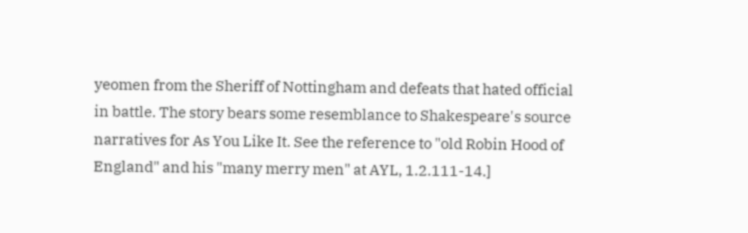yeomen from the Sheriff of Nottingham and defeats that hated official in battle. The story bears some resemblance to Shakespeare's source narratives for As You Like It. See the reference to "old Robin Hood of England" and his "many merry men" at AYL, 1.2.111-14.]